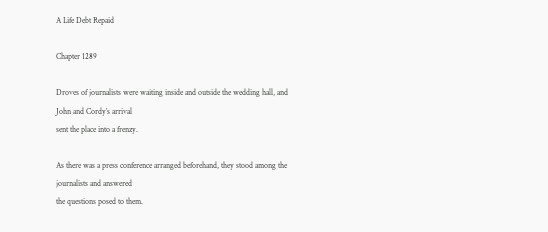A Life Debt Repaid

Chapter 1289

Droves of journalists were waiting inside and outside the wedding hall, and John and Cordy’s arrival
sent the place into a frenzy.

As there was a press conference arranged beforehand, they stood among the journalists and answered
the questions posed to them.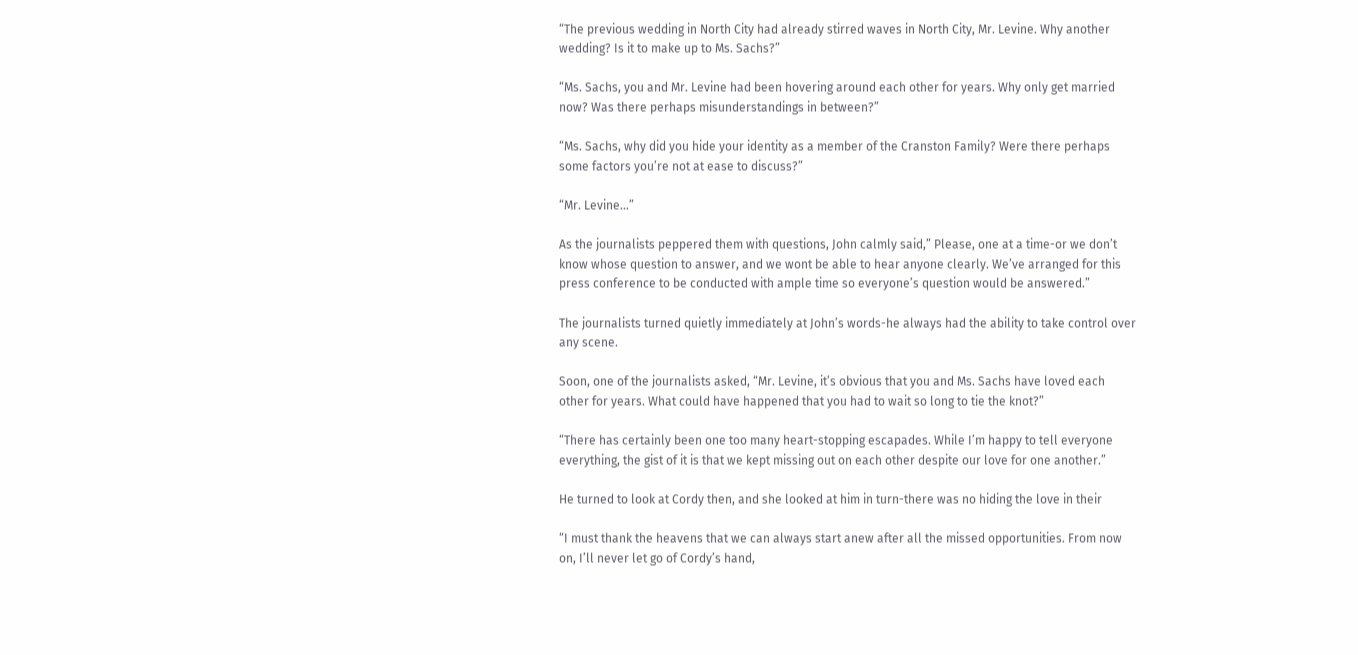“The previous wedding in North City had already stirred waves in North City, Mr. Levine. Why another
wedding? Is it to make up to Ms. Sachs?”

“Ms. Sachs, you and Mr. Levine had been hovering around each other for years. Why only get married
now? Was there perhaps misunderstandings in between?”

“Ms. Sachs, why did you hide your identity as a member of the Cranston Family? Were there perhaps
some factors you’re not at ease to discuss?”

“Mr. Levine…”

As the journalists peppered them with questions, John calmly said,” Please, one at a time-or we don’t
know whose question to answer, and we wont be able to hear anyone clearly. We’ve arranged for this
press conference to be conducted with ample time so everyone’s question would be answered.”

The journalists turned quietly immediately at John’s words-he always had the ability to take control over
any scene.

Soon, one of the journalists asked, “Mr. Levine, it’s obvious that you and Ms. Sachs have loved each
other for years. What could have happened that you had to wait so long to tie the knot?”

“There has certainly been one too many heart-stopping escapades. While I’m happy to tell everyone
everything, the gist of it is that we kept missing out on each other despite our love for one another.”

He turned to look at Cordy then, and she looked at him in turn-there was no hiding the love in their

“I must thank the heavens that we can always start anew after all the missed opportunities. From now
on, I’ll never let go of Cordy’s hand,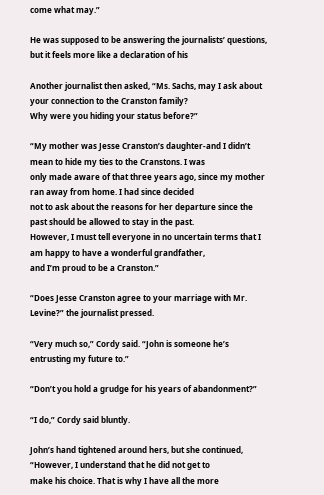come what may.”

He was supposed to be answering the journalists’ questions, but it feels more like a declaration of his

Another journalist then asked, “Ms. Sachs, may I ask about your connection to the Cranston family?
Why were you hiding your status before?”

“My mother was Jesse Cranston’s daughter-and I didn’t mean to hide my ties to the Cranstons. I was
only made aware of that three years ago, since my mother ran away from home. I had since decided
not to ask about the reasons for her departure since the past should be allowed to stay in the past.
However, I must tell everyone in no uncertain terms that I am happy to have a wonderful grandfather,
and I’m proud to be a Cranston.”

“Does Jesse Cranston agree to your marriage with Mr. Levine?” the journalist pressed.

“Very much so,” Cordy said. “John is someone he’s entrusting my future to.”

“Don’t you hold a grudge for his years of abandonment?”

“I do,” Cordy said bluntly.

John’s hand tightened around hers, but she continued, “However, I understand that he did not get to
make his choice. That is why I have all the more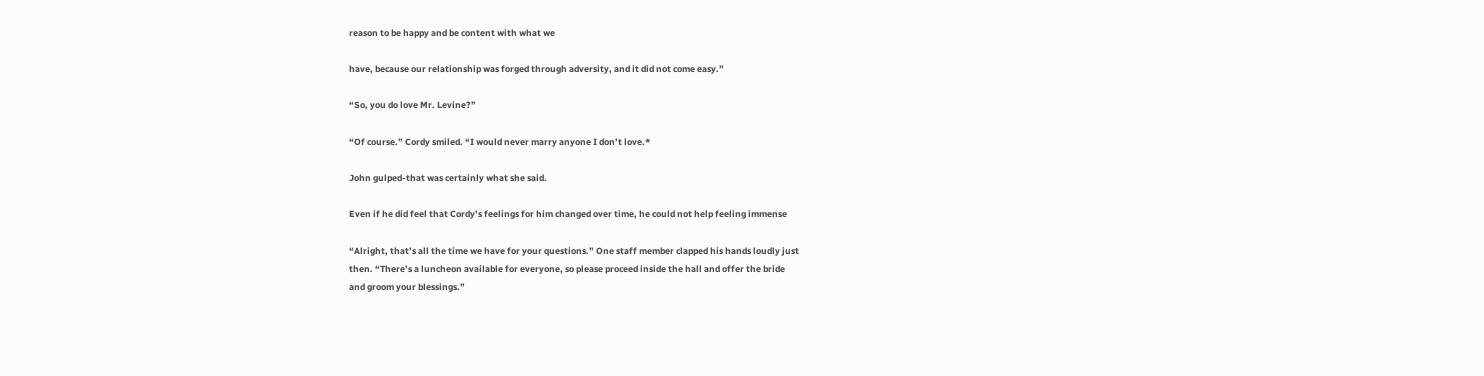reason to be happy and be content with what we

have, because our relationship was forged through adversity, and it did not come easy.”

“So, you do love Mr. Levine?”

“Of course.” Cordy smiled. “I would never marry anyone I don’t love.*

John gulped-that was certainly what she said.

Even if he did feel that Cordy’s feelings for him changed over time, he could not help feeling immense

“Alright, that’s all the time we have for your questions.” One staff member clapped his hands loudly just
then. “There’s a luncheon available for everyone, so please proceed inside the hall and offer the bride
and groom your blessings.”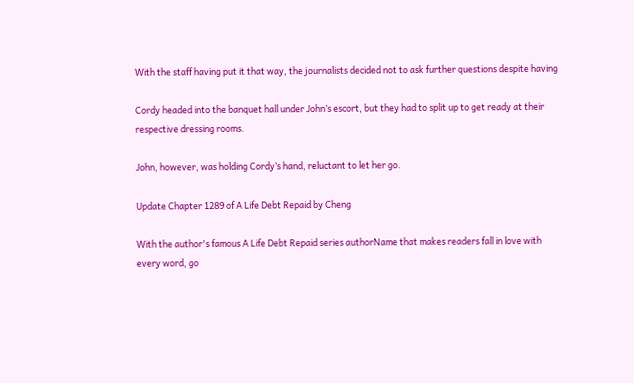With the staff having put it that way, the journalists decided not to ask further questions despite having

Cordy headed into the banquet hall under John’s escort, but they had to split up to get ready at their
respective dressing rooms.

John, however, was holding Cordy’s hand, reluctant to let her go.

Update Chapter 1289 of A Life Debt Repaid by Cheng

With the author's famous A Life Debt Repaid series authorName that makes readers fall in love with
every word, go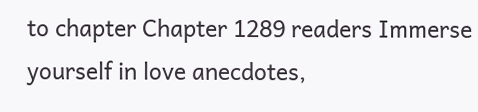to chapter Chapter 1289 readers Immerse yourself in love anecdotes,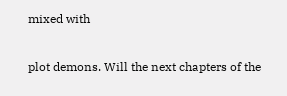mixed with

plot demons. Will the next chapters of the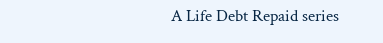A Life Debt Repaid series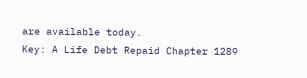are available today.
Key: A Life Debt Repaid Chapter 1289